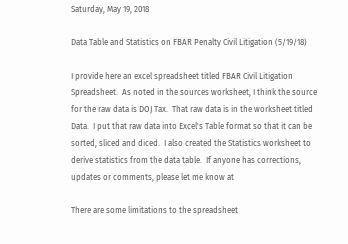Saturday, May 19, 2018

Data Table and Statistics on FBAR Penalty Civil Litigation (5/19/18)

I provide here an excel spreadsheet titled FBAR Civil Litigation Spreadsheet.  As noted in the sources worksheet, I think the source for the raw data is DOJ Tax.  That raw data is in the worksheet titled Data.  I put that raw data into Excel's Table format so that it can be sorted, sliced and diced.  I also created the Statistics worksheet to derive statistics from the data table.  If anyone has corrections, updates or comments, please let me know at

There are some limitations to the spreadsheet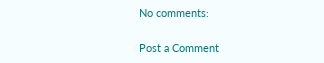No comments:

Post a Comment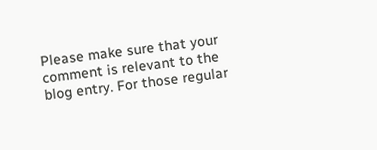Please make sure that your comment is relevant to the blog entry. For those regular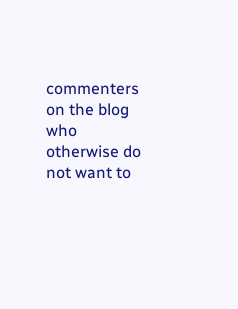commenters on the blog who otherwise do not want to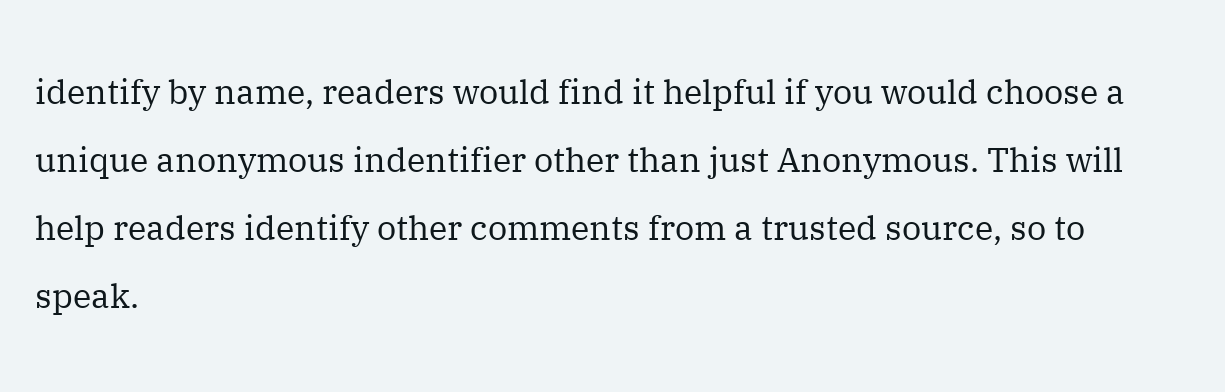identify by name, readers would find it helpful if you would choose a unique anonymous indentifier other than just Anonymous. This will help readers identify other comments from a trusted source, so to speak.